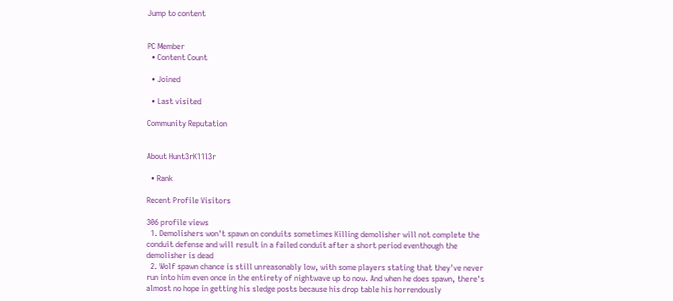Jump to content


PC Member
  • Content Count

  • Joined

  • Last visited

Community Reputation


About Hunt3rK11l3r

  • Rank

Recent Profile Visitors

306 profile views
  1. Demolishers won't spawn on conduits sometimes Killing demolisher will not complete the conduit defense and will result in a failed conduit after a short period eventhough the demolisher is dead
  2. Wolf spawn chance is still unreasonably low, with some players stating that they've never run into him even once in the entirety of nightwave up to now. And when he does spawn, there's almost no hope in getting his sledge posts because his drop table his horrendously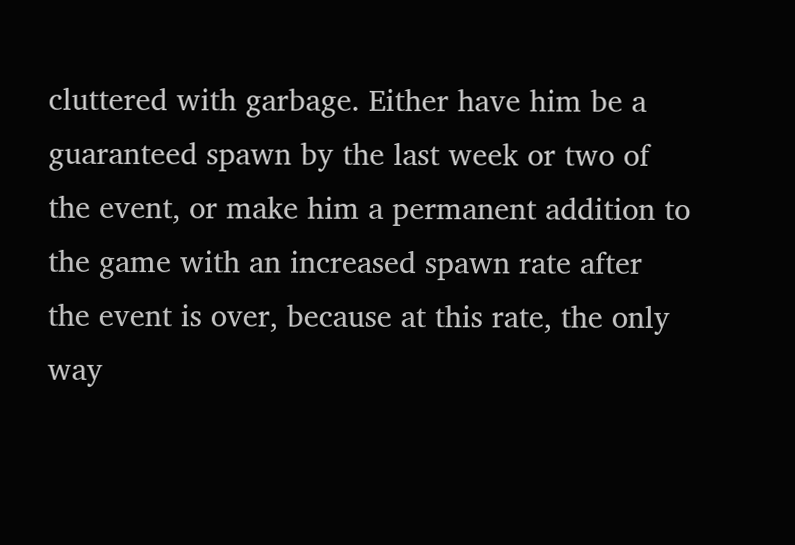cluttered with garbage. Either have him be a guaranteed spawn by the last week or two of the event, or make him a permanent addition to the game with an increased spawn rate after the event is over, because at this rate, the only way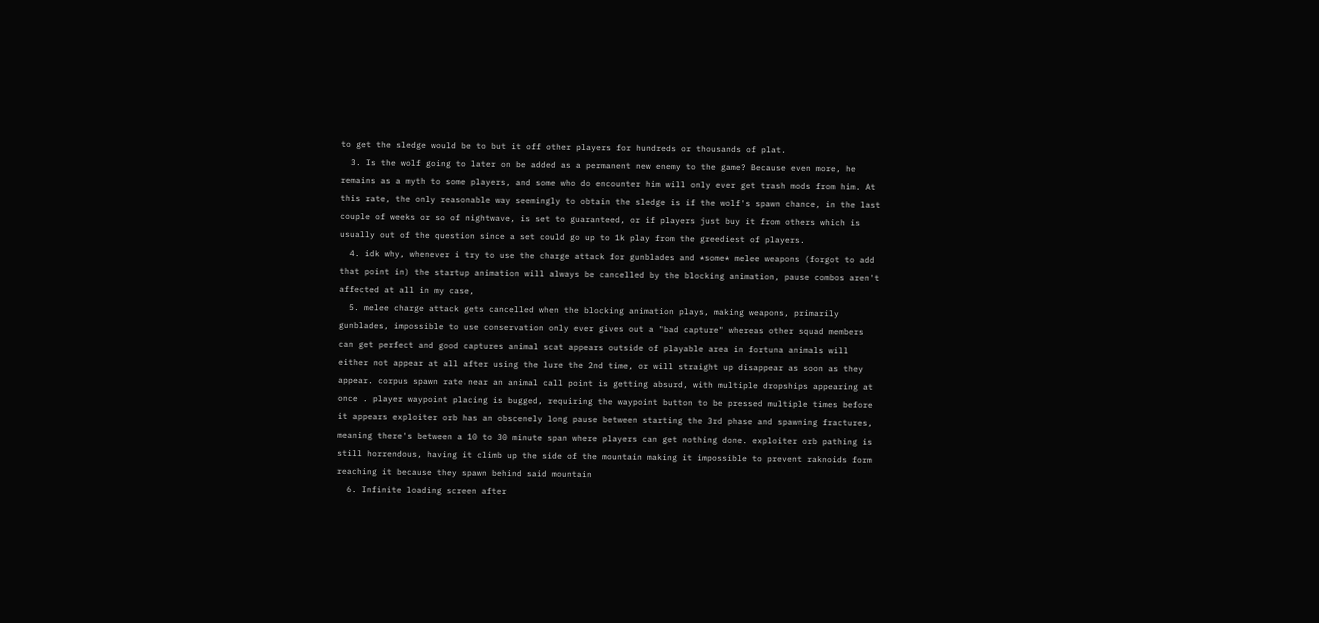to get the sledge would be to but it off other players for hundreds or thousands of plat.
  3. Is the wolf going to later on be added as a permanent new enemy to the game? Because even more, he remains as a myth to some players, and some who do encounter him will only ever get trash mods from him. At this rate, the only reasonable way seemingly to obtain the sledge is if the wolf's spawn chance, in the last couple of weeks or so of nightwave, is set to guaranteed, or if players just buy it from others which is usually out of the question since a set could go up to 1k play from the greediest of players.
  4. idk why, whenever i try to use the charge attack for gunblades and *some* melee weapons (forgot to add that point in) the startup animation will always be cancelled by the blocking animation, pause combos aren't affected at all in my case,
  5. melee charge attack gets cancelled when the blocking animation plays, making weapons, primarily gunblades, impossible to use conservation only ever gives out a "bad capture" whereas other squad members can get perfect and good captures animal scat appears outside of playable area in fortuna animals will either not appear at all after using the lure the 2nd time, or will straight up disappear as soon as they appear. corpus spawn rate near an animal call point is getting absurd, with multiple dropships appearing at once . player waypoint placing is bugged, requiring the waypoint button to be pressed multiple times before it appears exploiter orb has an obscenely long pause between starting the 3rd phase and spawning fractures, meaning there's between a 10 to 30 minute span where players can get nothing done. exploiter orb pathing is still horrendous, having it climb up the side of the mountain making it impossible to prevent raknoids form reaching it because they spawn behind said mountain
  6. Infinite loading screen after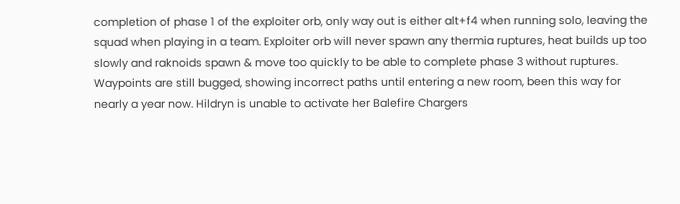completion of phase 1 of the exploiter orb, only way out is either alt+f4 when running solo, leaving the squad when playing in a team. Exploiter orb will never spawn any thermia ruptures, heat builds up too slowly and raknoids spawn & move too quickly to be able to complete phase 3 without ruptures. Waypoints are still bugged, showing incorrect paths until entering a new room, been this way for nearly a year now. Hildryn is unable to activate her Balefire Chargers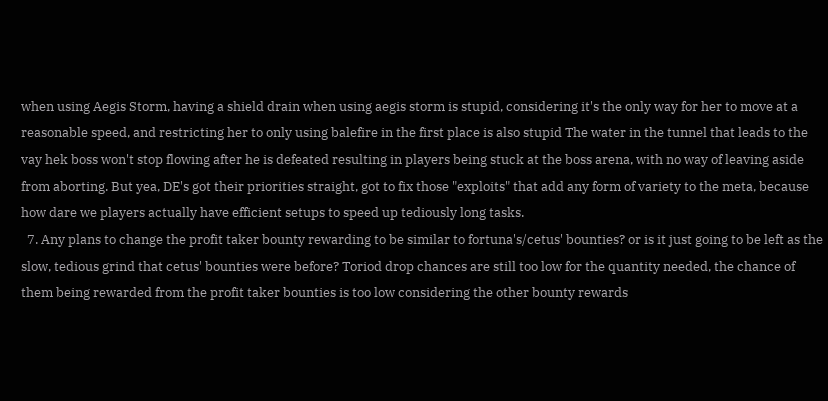when using Aegis Storm, having a shield drain when using aegis storm is stupid, considering it's the only way for her to move at a reasonable speed, and restricting her to only using balefire in the first place is also stupid The water in the tunnel that leads to the vay hek boss won't stop flowing after he is defeated resulting in players being stuck at the boss arena, with no way of leaving aside from aborting. But yea, DE's got their priorities straight, got to fix those "exploits" that add any form of variety to the meta, because how dare we players actually have efficient setups to speed up tediously long tasks.
  7. Any plans to change the profit taker bounty rewarding to be similar to fortuna's/cetus' bounties? or is it just going to be left as the slow, tedious grind that cetus' bounties were before? Toriod drop chances are still too low for the quantity needed, the chance of them being rewarded from the profit taker bounties is too low considering the other bounty rewards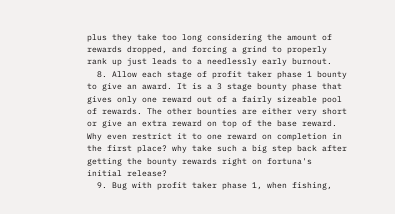plus they take too long considering the amount of rewards dropped, and forcing a grind to properly rank up just leads to a needlessly early burnout.
  8. Allow each stage of profit taker phase 1 bounty to give an award. It is a 3 stage bounty phase that gives only one reward out of a fairly sizeable pool of rewards. The other bounties are either very short or give an extra reward on top of the base reward. Why even restrict it to one reward on completion in the first place? why take such a big step back after getting the bounty rewards right on fortuna's initial release?
  9. Bug with profit taker phase 1, when fishing,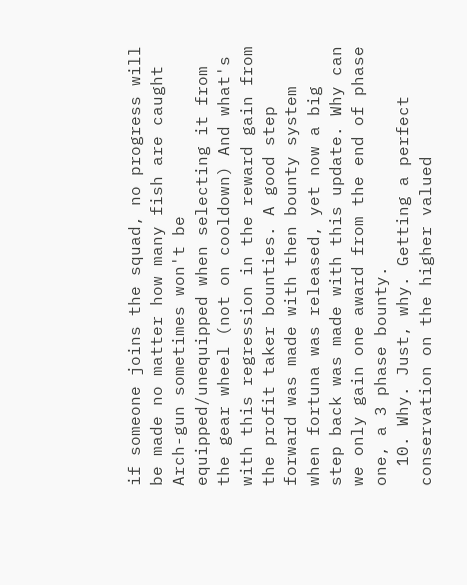if someone joins the squad, no progress will be made no matter how many fish are caught Arch-gun sometimes won't be equipped/unequipped when selecting it from the gear wheel (not on cooldown) And what's with this regression in the reward gain from the profit taker bounties. A good step forward was made with then bounty system when fortuna was released, yet now a big step back was made with this update. Why can we only gain one award from the end of phase one, a 3 phase bounty.
  10. Why. Just, why. Getting a perfect conservation on the higher valued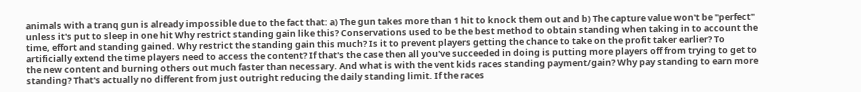animals with a tranq gun is already impossible due to the fact that: a) The gun takes more than 1 hit to knock them out and b) The capture value won't be "perfect" unless it's put to sleep in one hit Why restrict standing gain like this? Conservations used to be the best method to obtain standing when taking in to account the time, effort and standing gained. Why restrict the standing gain this much? Is it to prevent players getting the chance to take on the profit taker earlier? To artificially extend the time players need to access the content? If that's the case then all you've succeeded in doing is putting more players off from trying to get to the new content and burning others out much faster than necessary. And what is with the vent kids races standing payment/gain? Why pay standing to earn more standing? That's actually no different from just outright reducing the daily standing limit. If the races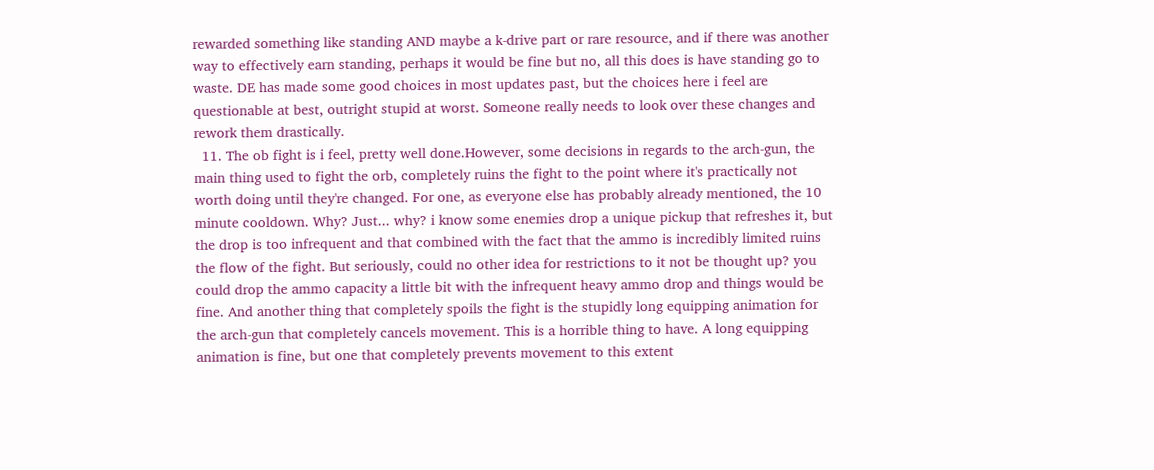rewarded something like standing AND maybe a k-drive part or rare resource, and if there was another way to effectively earn standing, perhaps it would be fine but no, all this does is have standing go to waste. DE has made some good choices in most updates past, but the choices here i feel are questionable at best, outright stupid at worst. Someone really needs to look over these changes and rework them drastically.
  11. The ob fight is i feel, pretty well done.However, some decisions in regards to the arch-gun, the main thing used to fight the orb, completely ruins the fight to the point where it's practically not worth doing until they're changed. For one, as everyone else has probably already mentioned, the 10 minute cooldown. Why? Just... why? i know some enemies drop a unique pickup that refreshes it, but the drop is too infrequent and that combined with the fact that the ammo is incredibly limited ruins the flow of the fight. But seriously, could no other idea for restrictions to it not be thought up? you could drop the ammo capacity a little bit with the infrequent heavy ammo drop and things would be fine. And another thing that completely spoils the fight is the stupidly long equipping animation for the arch-gun that completely cancels movement. This is a horrible thing to have. A long equipping animation is fine, but one that completely prevents movement to this extent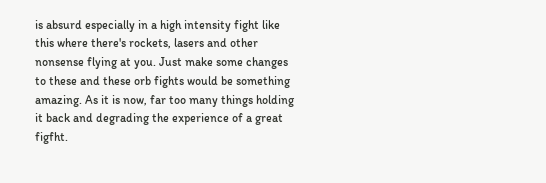is absurd especially in a high intensity fight like this where there's rockets, lasers and other nonsense flying at you. Just make some changes to these and these orb fights would be something amazing. As it is now, far too many things holding it back and degrading the experience of a great figfht.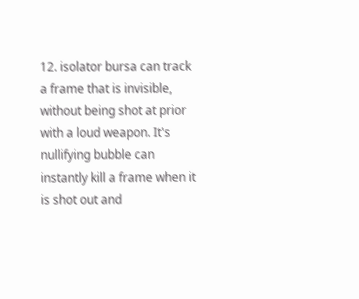12. isolator bursa can track a frame that is invisible, without being shot at prior with a loud weapon. It's nullifying bubble can instantly kill a frame when it is shot out and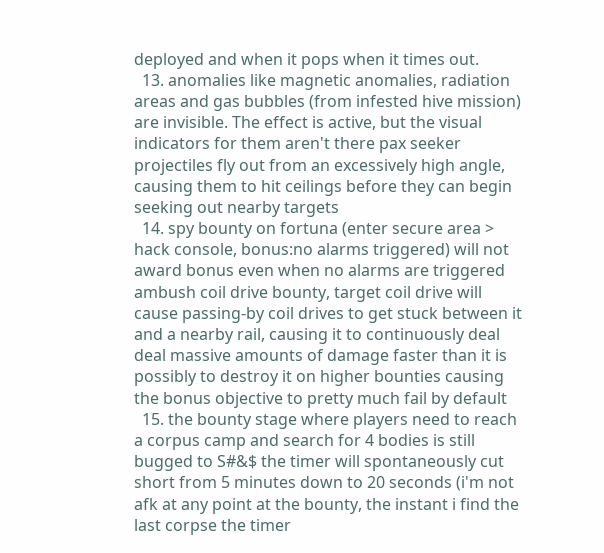deployed and when it pops when it times out.
  13. anomalies like magnetic anomalies, radiation areas and gas bubbles (from infested hive mission) are invisible. The effect is active, but the visual indicators for them aren't there pax seeker projectiles fly out from an excessively high angle, causing them to hit ceilings before they can begin seeking out nearby targets
  14. spy bounty on fortuna (enter secure area > hack console, bonus:no alarms triggered) will not award bonus even when no alarms are triggered ambush coil drive bounty, target coil drive will cause passing-by coil drives to get stuck between it and a nearby rail, causing it to continuously deal deal massive amounts of damage faster than it is possibly to destroy it on higher bounties causing the bonus objective to pretty much fail by default
  15. the bounty stage where players need to reach a corpus camp and search for 4 bodies is still bugged to S#&$ the timer will spontaneously cut short from 5 minutes down to 20 seconds (i'm not afk at any point at the bounty, the instant i find the last corpse the timer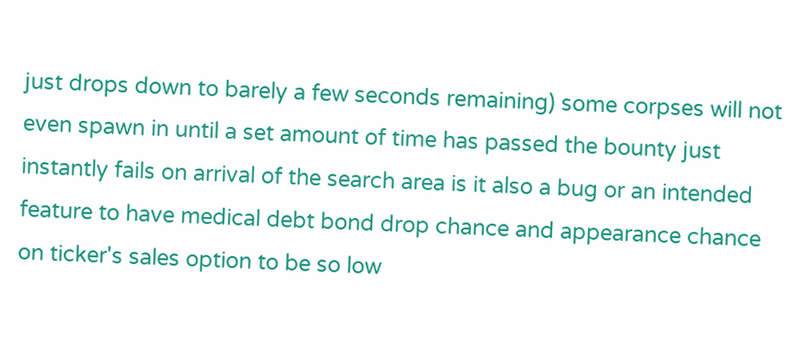just drops down to barely a few seconds remaining) some corpses will not even spawn in until a set amount of time has passed the bounty just instantly fails on arrival of the search area is it also a bug or an intended feature to have medical debt bond drop chance and appearance chance on ticker's sales option to be so low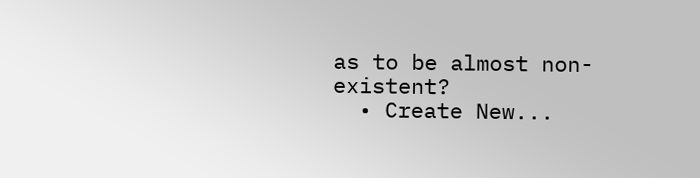as to be almost non-existent?
  • Create New...